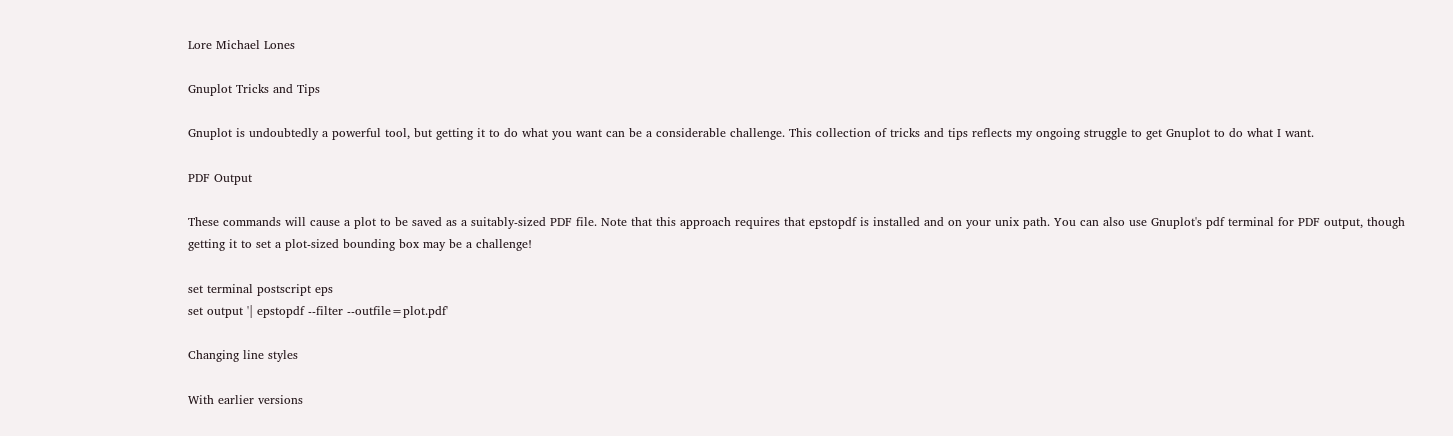Lore Michael Lones

Gnuplot Tricks and Tips

Gnuplot is undoubtedly a powerful tool, but getting it to do what you want can be a considerable challenge. This collection of tricks and tips reflects my ongoing struggle to get Gnuplot to do what I want.

PDF Output

These commands will cause a plot to be saved as a suitably-sized PDF file. Note that this approach requires that epstopdf is installed and on your unix path. You can also use Gnuplot's pdf terminal for PDF output, though getting it to set a plot-sized bounding box may be a challenge!

set terminal postscript eps
set output '| epstopdf --filter --outfile=plot.pdf'

Changing line styles

With earlier versions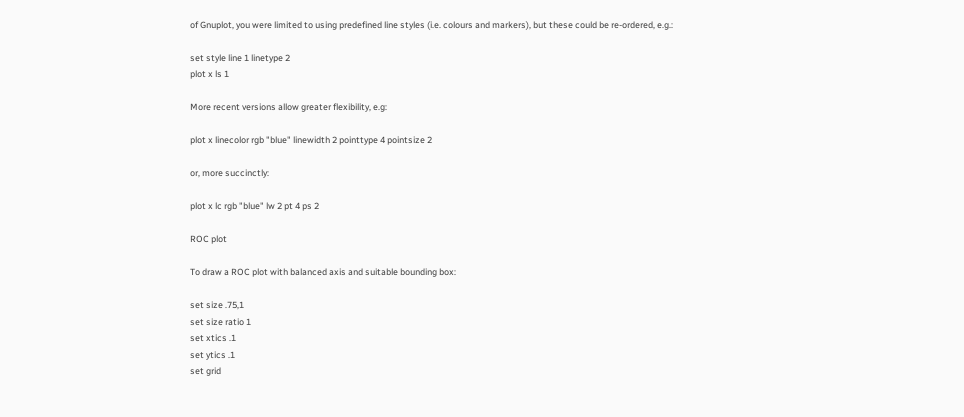of Gnuplot, you were limited to using predefined line styles (i.e. colours and markers), but these could be re-ordered, e.g.:

set style line 1 linetype 2
plot x ls 1

More recent versions allow greater flexibility, e.g:

plot x linecolor rgb "blue" linewidth 2 pointtype 4 pointsize 2

or, more succinctly:

plot x lc rgb "blue" lw 2 pt 4 ps 2

ROC plot

To draw a ROC plot with balanced axis and suitable bounding box:

set size .75,1
set size ratio 1
set xtics .1
set ytics .1
set grid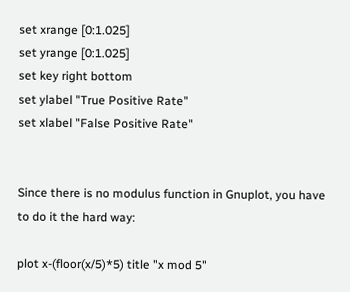set xrange [0:1.025]
set yrange [0:1.025]
set key right bottom
set ylabel "True Positive Rate"
set xlabel "False Positive Rate"


Since there is no modulus function in Gnuplot, you have to do it the hard way:

plot x-(floor(x/5)*5) title "x mod 5"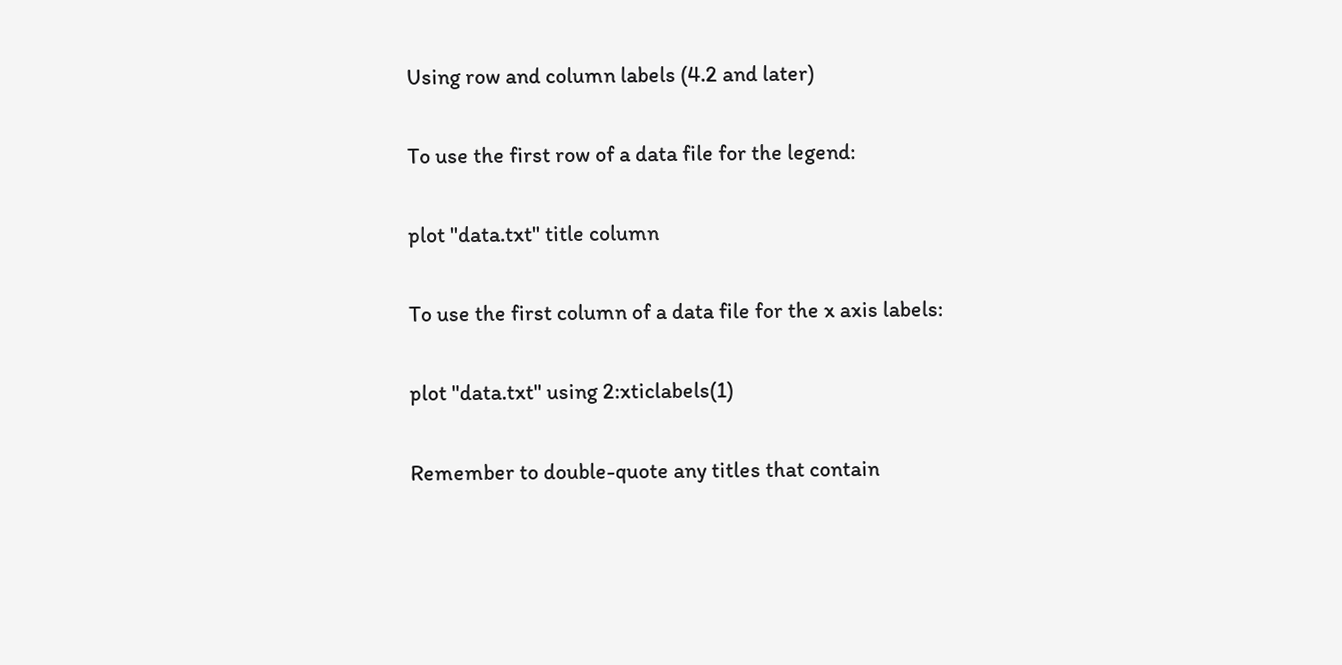Using row and column labels (4.2 and later)

To use the first row of a data file for the legend:

plot "data.txt" title column

To use the first column of a data file for the x axis labels:

plot "data.txt" using 2:xticlabels(1)

Remember to double-quote any titles that contain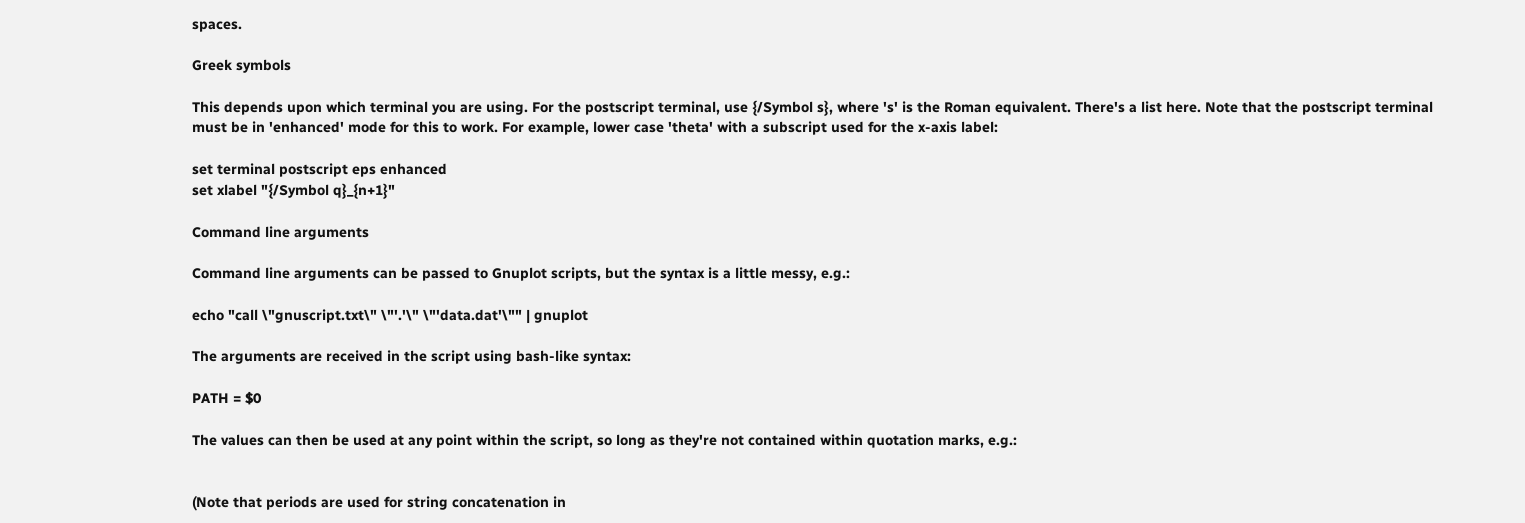spaces.

Greek symbols

This depends upon which terminal you are using. For the postscript terminal, use {/Symbol s}, where 's' is the Roman equivalent. There's a list here. Note that the postscript terminal must be in 'enhanced' mode for this to work. For example, lower case 'theta' with a subscript used for the x-axis label:

set terminal postscript eps enhanced
set xlabel "{/Symbol q}_{n+1}"

Command line arguments

Command line arguments can be passed to Gnuplot scripts, but the syntax is a little messy, e.g.:

echo "call \"gnuscript.txt\" \"'.'\" \"'data.dat'\"" | gnuplot

The arguments are received in the script using bash-like syntax:

PATH = $0

The values can then be used at any point within the script, so long as they're not contained within quotation marks, e.g.:


(Note that periods are used for string concatenation in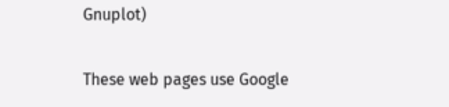Gnuplot)

These web pages use Google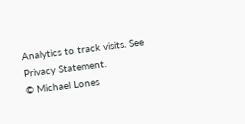Analytics to track visits. See Privacy Statement.
© Michael Lones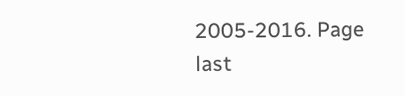2005-2016. Page last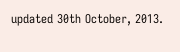updated 30th October, 2013.